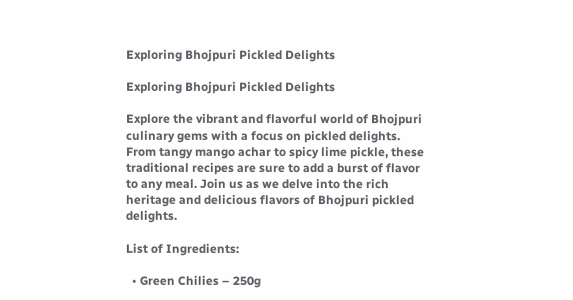Exploring Bhojpuri Pickled Delights

Exploring Bhojpuri Pickled Delights

Explore the vibrant and flavorful world of Bhojpuri culinary gems with a focus on pickled delights. From tangy mango achar to spicy lime pickle, these traditional recipes are sure to add a burst of flavor to any meal. Join us as we delve into the rich heritage and delicious flavors of Bhojpuri pickled delights.

List of Ingredients:

  • Green Chilies – 250g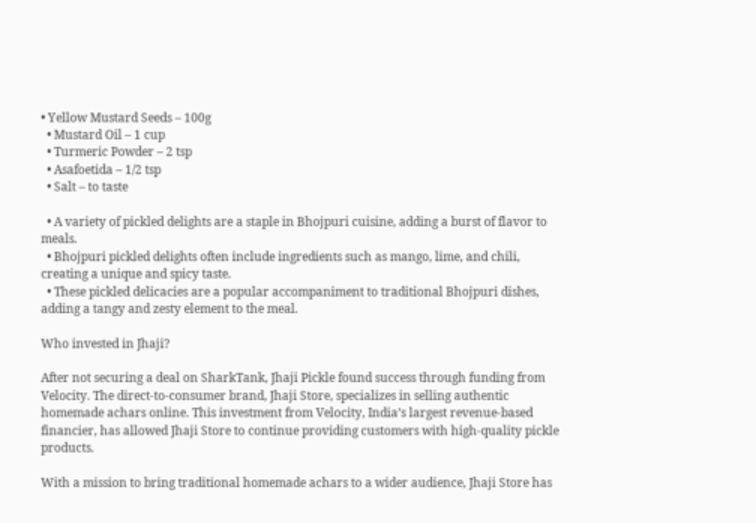• Yellow Mustard Seeds – 100g
  • Mustard Oil – 1 cup
  • Turmeric Powder – 2 tsp
  • Asafoetida – 1/2 tsp
  • Salt – to taste

  • A variety of pickled delights are a staple in Bhojpuri cuisine, adding a burst of flavor to meals.
  • Bhojpuri pickled delights often include ingredients such as mango, lime, and chili, creating a unique and spicy taste.
  • These pickled delicacies are a popular accompaniment to traditional Bhojpuri dishes, adding a tangy and zesty element to the meal.

Who invested in Jhaji?

After not securing a deal on SharkTank, Jhaji Pickle found success through funding from Velocity. The direct-to-consumer brand, Jhaji Store, specializes in selling authentic homemade achars online. This investment from Velocity, India’s largest revenue-based financier, has allowed Jhaji Store to continue providing customers with high-quality pickle products.

With a mission to bring traditional homemade achars to a wider audience, Jhaji Store has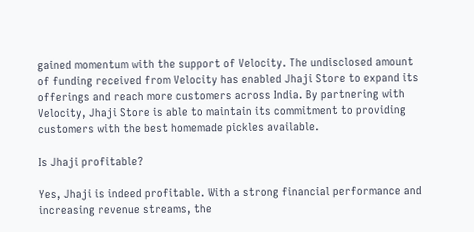gained momentum with the support of Velocity. The undisclosed amount of funding received from Velocity has enabled Jhaji Store to expand its offerings and reach more customers across India. By partnering with Velocity, Jhaji Store is able to maintain its commitment to providing customers with the best homemade pickles available.

Is Jhaji profitable?

Yes, Jhaji is indeed profitable. With a strong financial performance and increasing revenue streams, the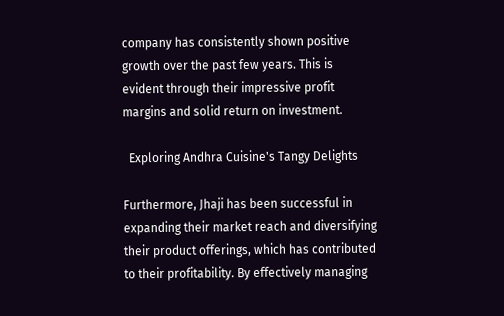company has consistently shown positive growth over the past few years. This is evident through their impressive profit margins and solid return on investment.

  Exploring Andhra Cuisine's Tangy Delights

Furthermore, Jhaji has been successful in expanding their market reach and diversifying their product offerings, which has contributed to their profitability. By effectively managing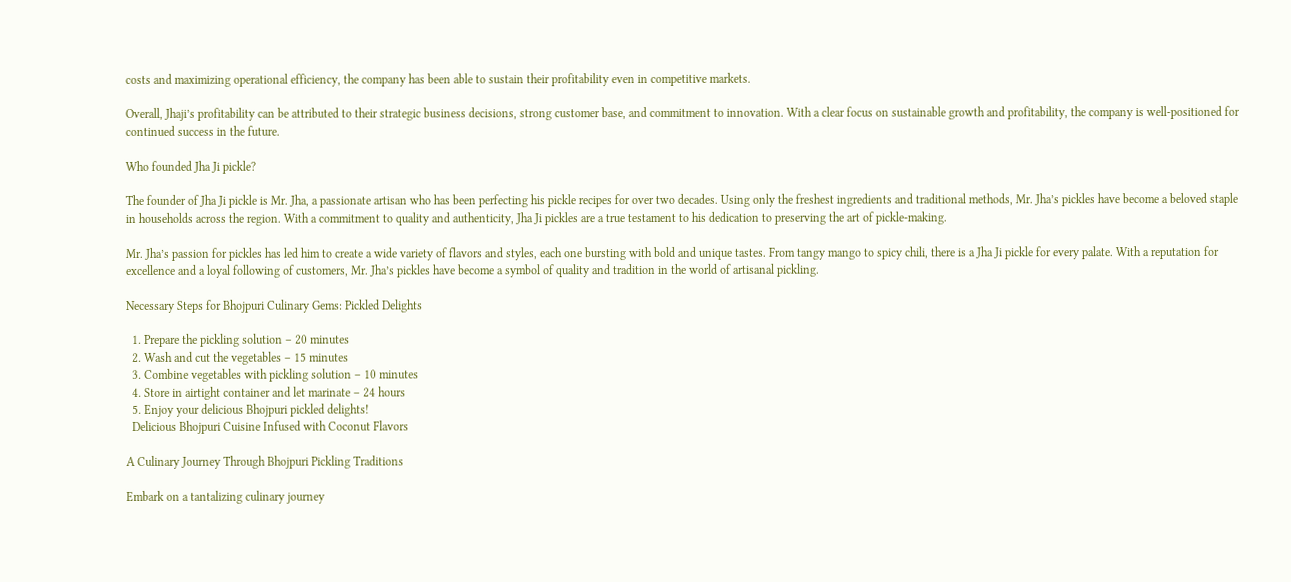costs and maximizing operational efficiency, the company has been able to sustain their profitability even in competitive markets.

Overall, Jhaji’s profitability can be attributed to their strategic business decisions, strong customer base, and commitment to innovation. With a clear focus on sustainable growth and profitability, the company is well-positioned for continued success in the future.

Who founded Jha Ji pickle?

The founder of Jha Ji pickle is Mr. Jha, a passionate artisan who has been perfecting his pickle recipes for over two decades. Using only the freshest ingredients and traditional methods, Mr. Jha’s pickles have become a beloved staple in households across the region. With a commitment to quality and authenticity, Jha Ji pickles are a true testament to his dedication to preserving the art of pickle-making.

Mr. Jha’s passion for pickles has led him to create a wide variety of flavors and styles, each one bursting with bold and unique tastes. From tangy mango to spicy chili, there is a Jha Ji pickle for every palate. With a reputation for excellence and a loyal following of customers, Mr. Jha’s pickles have become a symbol of quality and tradition in the world of artisanal pickling.

Necessary Steps for Bhojpuri Culinary Gems: Pickled Delights

  1. Prepare the pickling solution – 20 minutes
  2. Wash and cut the vegetables – 15 minutes
  3. Combine vegetables with pickling solution – 10 minutes
  4. Store in airtight container and let marinate – 24 hours
  5. Enjoy your delicious Bhojpuri pickled delights!
  Delicious Bhojpuri Cuisine Infused with Coconut Flavors

A Culinary Journey Through Bhojpuri Pickling Traditions

Embark on a tantalizing culinary journey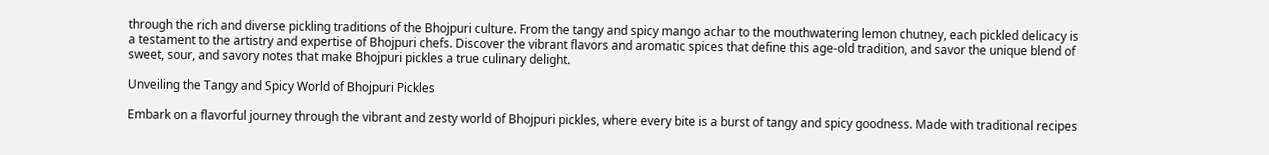through the rich and diverse pickling traditions of the Bhojpuri culture. From the tangy and spicy mango achar to the mouthwatering lemon chutney, each pickled delicacy is a testament to the artistry and expertise of Bhojpuri chefs. Discover the vibrant flavors and aromatic spices that define this age-old tradition, and savor the unique blend of sweet, sour, and savory notes that make Bhojpuri pickles a true culinary delight.

Unveiling the Tangy and Spicy World of Bhojpuri Pickles

Embark on a flavorful journey through the vibrant and zesty world of Bhojpuri pickles, where every bite is a burst of tangy and spicy goodness. Made with traditional recipes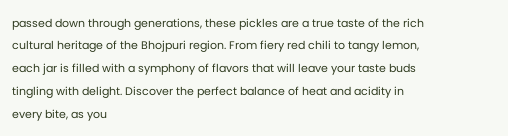passed down through generations, these pickles are a true taste of the rich cultural heritage of the Bhojpuri region. From fiery red chili to tangy lemon, each jar is filled with a symphony of flavors that will leave your taste buds tingling with delight. Discover the perfect balance of heat and acidity in every bite, as you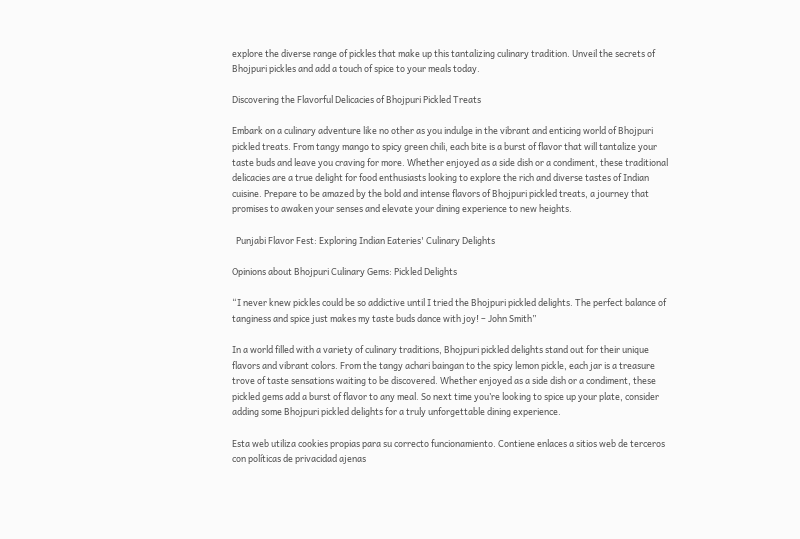explore the diverse range of pickles that make up this tantalizing culinary tradition. Unveil the secrets of Bhojpuri pickles and add a touch of spice to your meals today.

Discovering the Flavorful Delicacies of Bhojpuri Pickled Treats

Embark on a culinary adventure like no other as you indulge in the vibrant and enticing world of Bhojpuri pickled treats. From tangy mango to spicy green chili, each bite is a burst of flavor that will tantalize your taste buds and leave you craving for more. Whether enjoyed as a side dish or a condiment, these traditional delicacies are a true delight for food enthusiasts looking to explore the rich and diverse tastes of Indian cuisine. Prepare to be amazed by the bold and intense flavors of Bhojpuri pickled treats, a journey that promises to awaken your senses and elevate your dining experience to new heights.

  Punjabi Flavor Fest: Exploring Indian Eateries' Culinary Delights

Opinions about Bhojpuri Culinary Gems: Pickled Delights

“I never knew pickles could be so addictive until I tried the Bhojpuri pickled delights. The perfect balance of tanginess and spice just makes my taste buds dance with joy! – John Smith”

In a world filled with a variety of culinary traditions, Bhojpuri pickled delights stand out for their unique flavors and vibrant colors. From the tangy achari baingan to the spicy lemon pickle, each jar is a treasure trove of taste sensations waiting to be discovered. Whether enjoyed as a side dish or a condiment, these pickled gems add a burst of flavor to any meal. So next time you’re looking to spice up your plate, consider adding some Bhojpuri pickled delights for a truly unforgettable dining experience.

Esta web utiliza cookies propias para su correcto funcionamiento. Contiene enlaces a sitios web de terceros con políticas de privacidad ajenas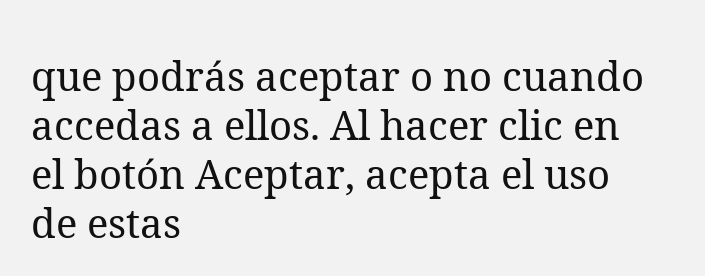que podrás aceptar o no cuando accedas a ellos. Al hacer clic en el botón Aceptar, acepta el uso de estas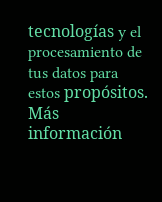tecnologías y el procesamiento de tus datos para estos propósitos. Más información